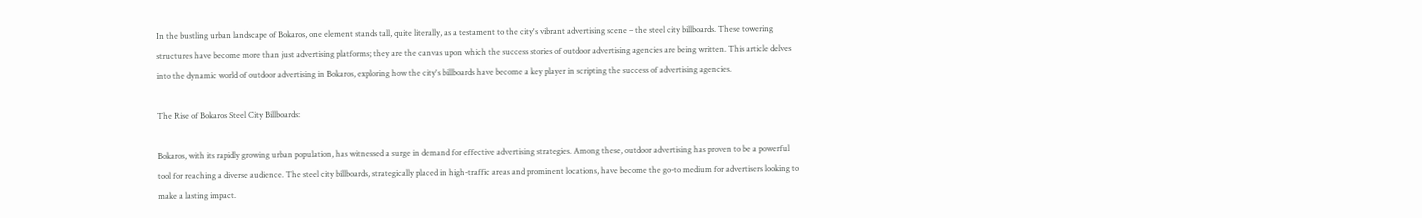In the bustling urban landscape of Bokaros, one element stands tall, quite literally, as a testament to the city's vibrant advertising scene – the steel city billboards. These towering structures have become more than just advertising platforms; they are the canvas upon which the success stories of outdoor advertising agencies are being written. This article delves into the dynamic world of outdoor advertising in Bokaros, exploring how the city's billboards have become a key player in scripting the success of advertising agencies.

The Rise of Bokaros Steel City Billboards:

Bokaros, with its rapidly growing urban population, has witnessed a surge in demand for effective advertising strategies. Among these, outdoor advertising has proven to be a powerful tool for reaching a diverse audience. The steel city billboards, strategically placed in high-traffic areas and prominent locations, have become the go-to medium for advertisers looking to make a lasting impact.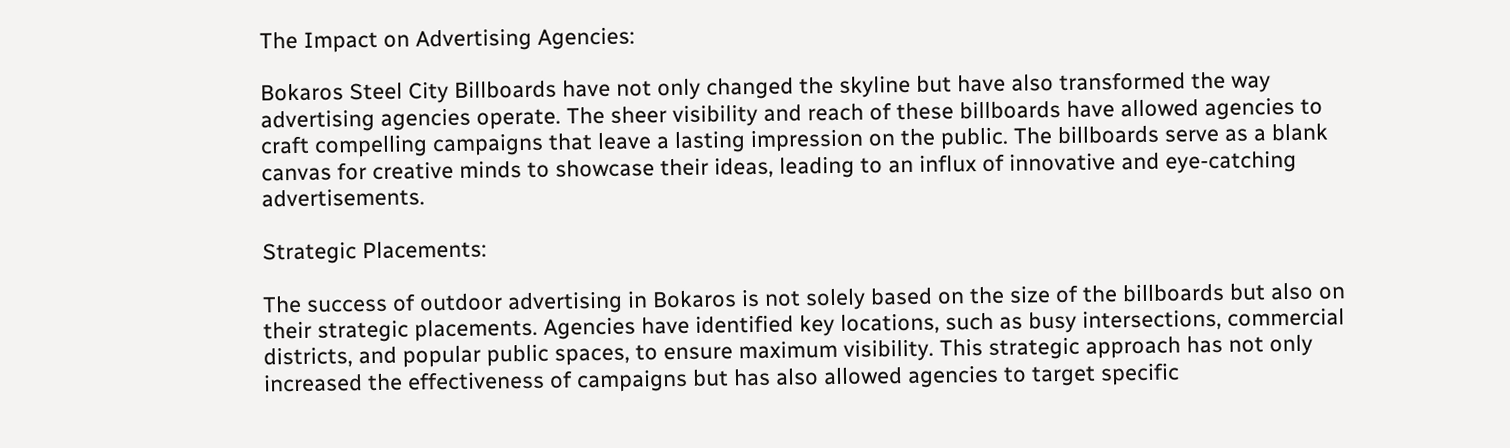The Impact on Advertising Agencies:

Bokaros Steel City Billboards have not only changed the skyline but have also transformed the way advertising agencies operate. The sheer visibility and reach of these billboards have allowed agencies to craft compelling campaigns that leave a lasting impression on the public. The billboards serve as a blank canvas for creative minds to showcase their ideas, leading to an influx of innovative and eye-catching advertisements.

Strategic Placements:

The success of outdoor advertising in Bokaros is not solely based on the size of the billboards but also on their strategic placements. Agencies have identified key locations, such as busy intersections, commercial districts, and popular public spaces, to ensure maximum visibility. This strategic approach has not only increased the effectiveness of campaigns but has also allowed agencies to target specific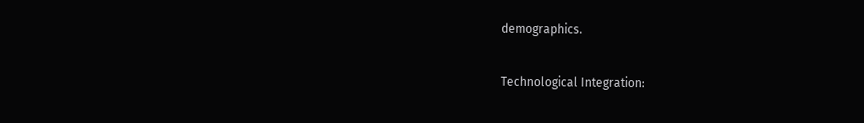demographics.

Technological Integration: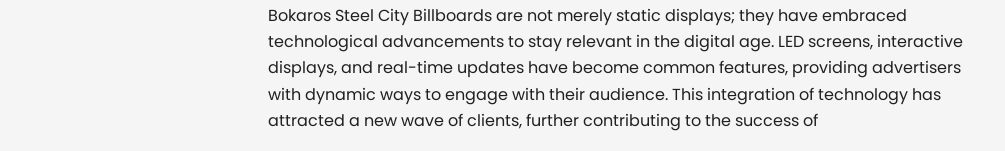Bokaros Steel City Billboards are not merely static displays; they have embraced technological advancements to stay relevant in the digital age. LED screens, interactive displays, and real-time updates have become common features, providing advertisers with dynamic ways to engage with their audience. This integration of technology has attracted a new wave of clients, further contributing to the success of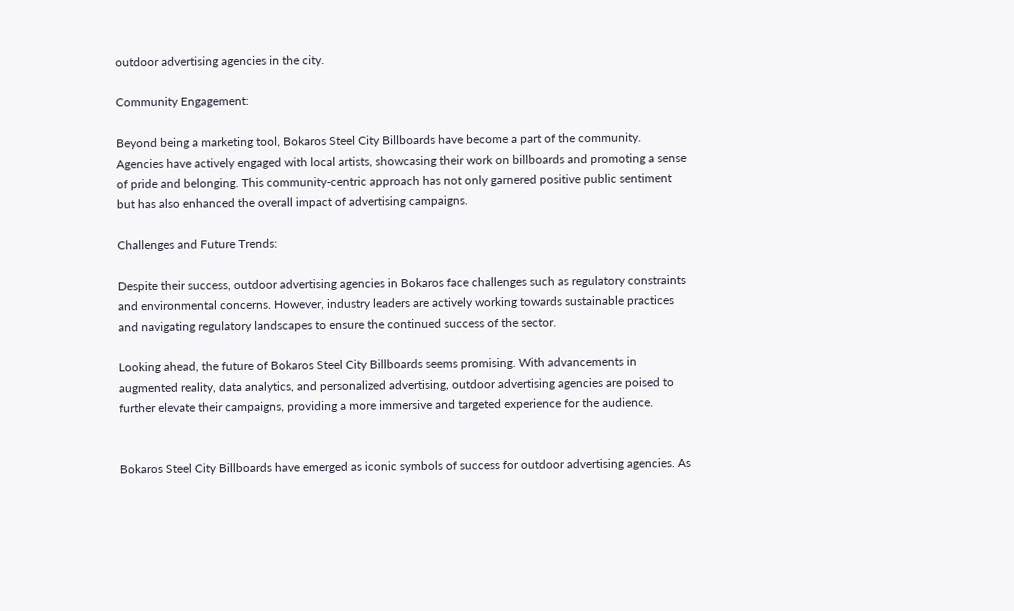outdoor advertising agencies in the city.

Community Engagement:

Beyond being a marketing tool, Bokaros Steel City Billboards have become a part of the community. Agencies have actively engaged with local artists, showcasing their work on billboards and promoting a sense of pride and belonging. This community-centric approach has not only garnered positive public sentiment but has also enhanced the overall impact of advertising campaigns.

Challenges and Future Trends:

Despite their success, outdoor advertising agencies in Bokaros face challenges such as regulatory constraints and environmental concerns. However, industry leaders are actively working towards sustainable practices and navigating regulatory landscapes to ensure the continued success of the sector.

Looking ahead, the future of Bokaros Steel City Billboards seems promising. With advancements in augmented reality, data analytics, and personalized advertising, outdoor advertising agencies are poised to further elevate their campaigns, providing a more immersive and targeted experience for the audience.


Bokaros Steel City Billboards have emerged as iconic symbols of success for outdoor advertising agencies. As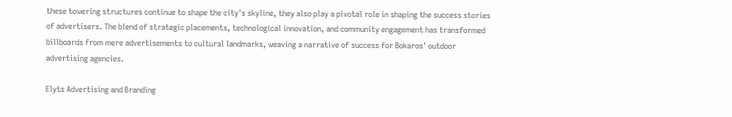these towering structures continue to shape the city's skyline, they also play a pivotal role in shaping the success stories of advertisers. The blend of strategic placements, technological innovation, and community engagement has transformed billboards from mere advertisements to cultural landmarks, weaving a narrative of success for Bokaros' outdoor advertising agencies.

Elyts Advertising and Branding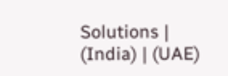Solutions | (India) | (UAE)